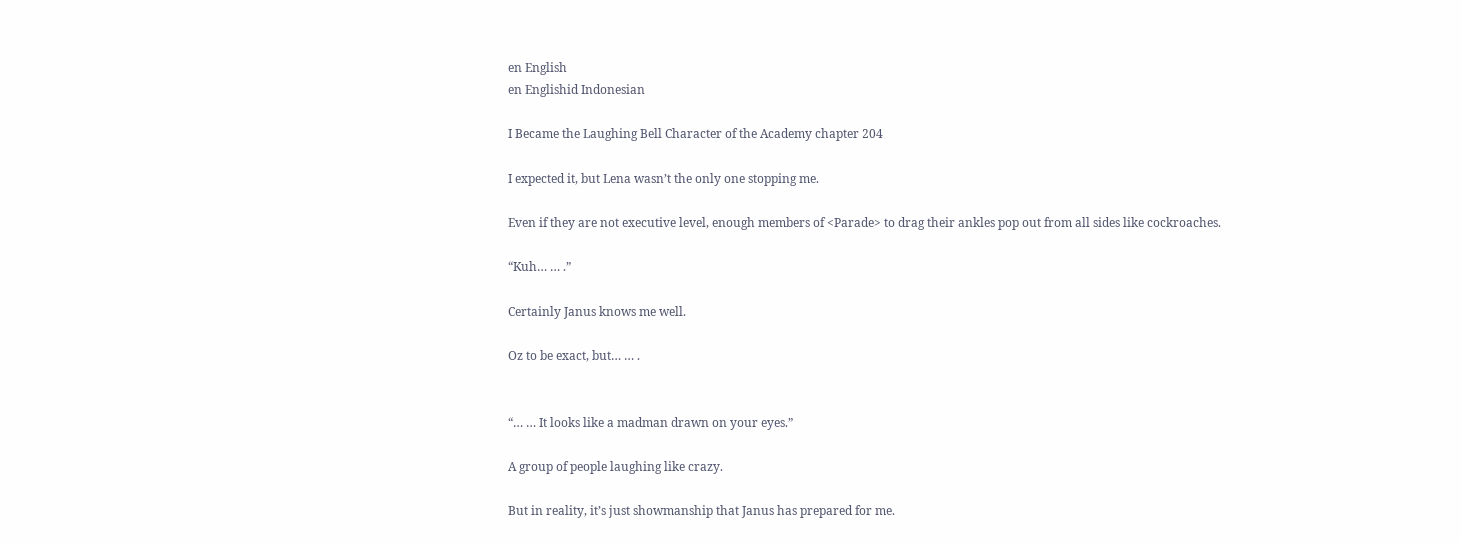en English
en Englishid Indonesian

I Became the Laughing Bell Character of the Academy chapter 204

I expected it, but Lena wasn’t the only one stopping me.

Even if they are not executive level, enough members of <Parade> to drag their ankles pop out from all sides like cockroaches.

“Kuh… … .”

Certainly Janus knows me well.

Oz to be exact, but… … .


“… … It looks like a madman drawn on your eyes.”

A group of people laughing like crazy.

But in reality, it’s just showmanship that Janus has prepared for me.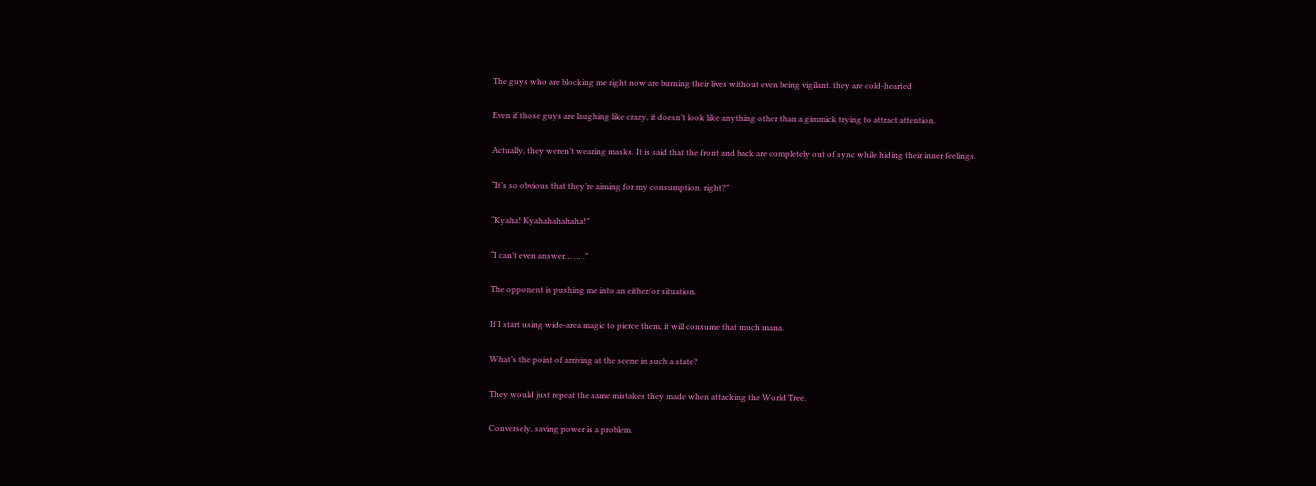The guys who are blocking me right now are burning their lives without even being vigilant. they are cold-hearted

Even if those guys are laughing like crazy, it doesn’t look like anything other than a gimmick trying to attract attention.

Actually, they weren’t wearing masks. It is said that the front and back are completely out of sync while hiding their inner feelings.

“It’s so obvious that they’re aiming for my consumption. right?”

“Kyaha! Kyahahahahaha!”

“I can’t even answer… … .”

The opponent is pushing me into an either/or situation.

If I start using wide-area magic to pierce them, it will consume that much mana.

What’s the point of arriving at the scene in such a state?

They would just repeat the same mistakes they made when attacking the World Tree.

Conversely, saving power is a problem.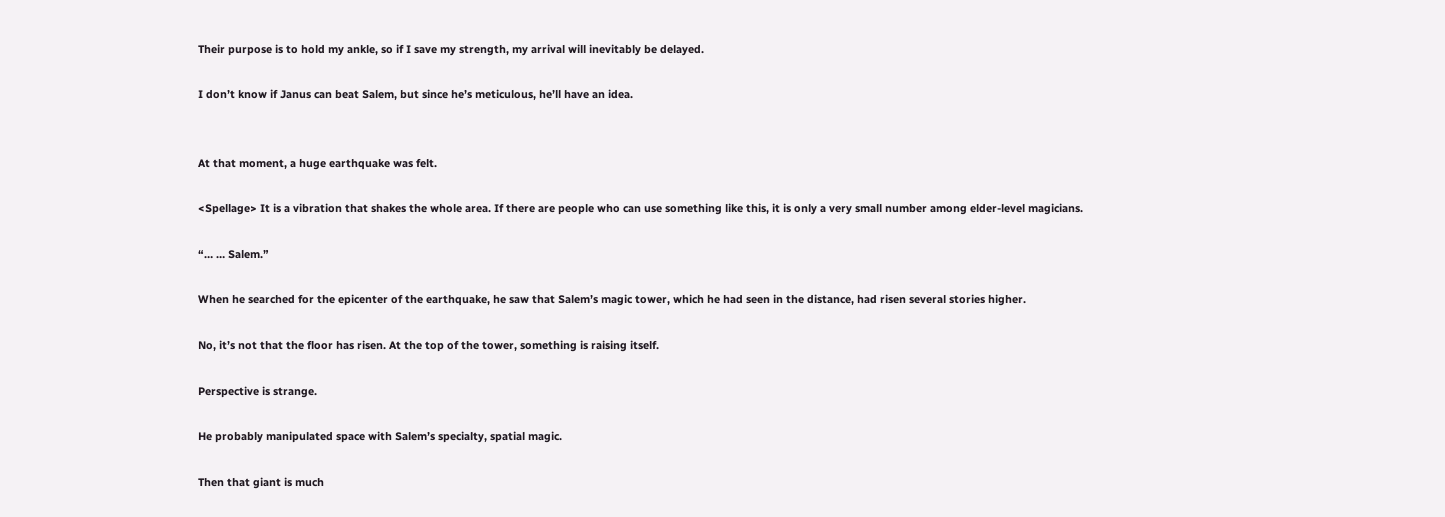Their purpose is to hold my ankle, so if I save my strength, my arrival will inevitably be delayed.

I don’t know if Janus can beat Salem, but since he’s meticulous, he’ll have an idea.


At that moment, a huge earthquake was felt.

<Spellage> It is a vibration that shakes the whole area. If there are people who can use something like this, it is only a very small number among elder-level magicians.

“… … Salem.”

When he searched for the epicenter of the earthquake, he saw that Salem’s magic tower, which he had seen in the distance, had risen several stories higher.

No, it’s not that the floor has risen. At the top of the tower, something is raising itself.

Perspective is strange.

He probably manipulated space with Salem’s specialty, spatial magic.

Then that giant is much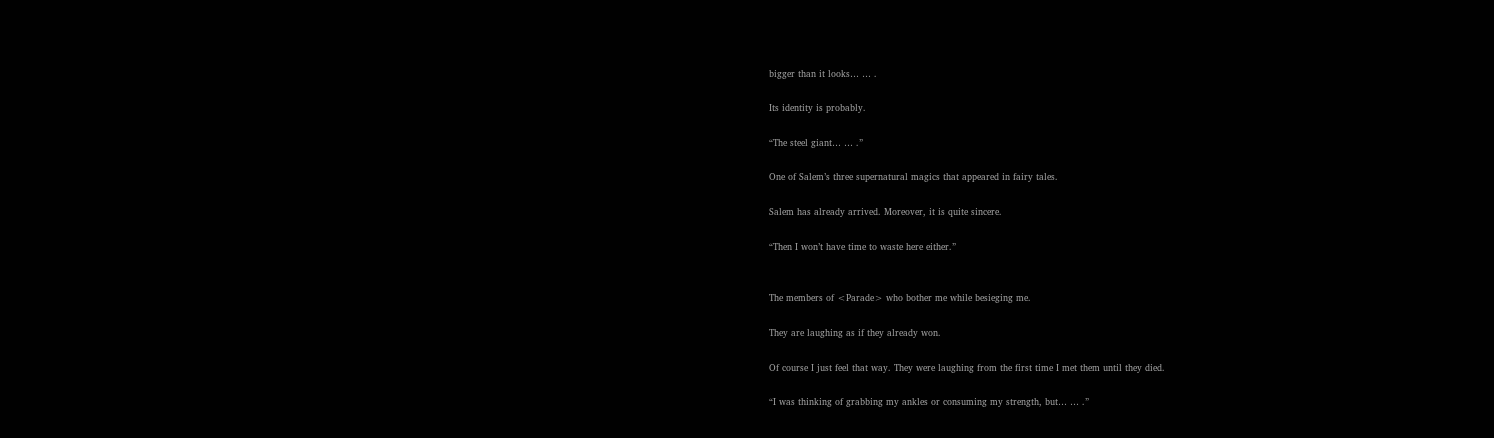bigger than it looks… … .

Its identity is probably.

“The steel giant… … .”

One of Salem’s three supernatural magics that appeared in fairy tales.

Salem has already arrived. Moreover, it is quite sincere.

“Then I won’t have time to waste here either.”


The members of <Parade> who bother me while besieging me.

They are laughing as if they already won.

Of course I just feel that way. They were laughing from the first time I met them until they died.

“I was thinking of grabbing my ankles or consuming my strength, but… … .”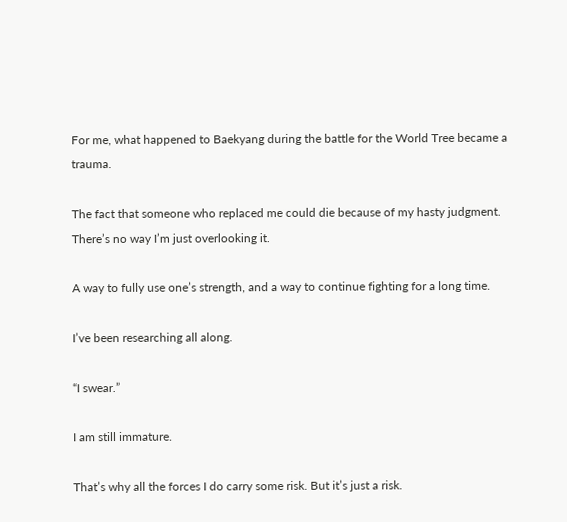For me, what happened to Baekyang during the battle for the World Tree became a trauma.

The fact that someone who replaced me could die because of my hasty judgment. There’s no way I’m just overlooking it.

A way to fully use one’s strength, and a way to continue fighting for a long time.

I’ve been researching all along.

“I swear.”

I am still immature.

That’s why all the forces I do carry some risk. But it’s just a risk.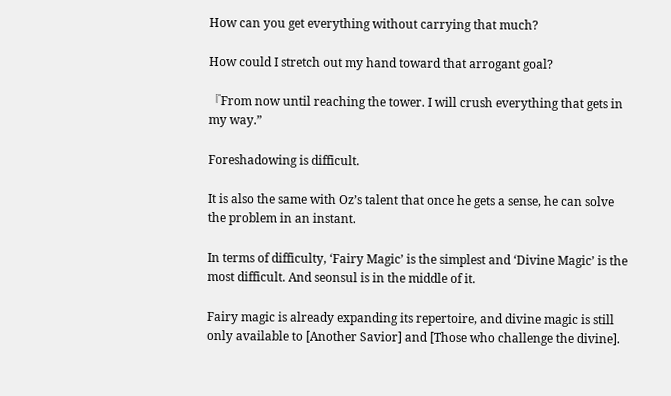How can you get everything without carrying that much?

How could I stretch out my hand toward that arrogant goal?

『From now until reaching the tower. I will crush everything that gets in my way.”

Foreshadowing is difficult.

It is also the same with Oz’s talent that once he gets a sense, he can solve the problem in an instant.

In terms of difficulty, ‘Fairy Magic’ is the simplest and ‘Divine Magic’ is the most difficult. And seonsul is in the middle of it.

Fairy magic is already expanding its repertoire, and divine magic is still only available to [Another Savior] and [Those who challenge the divine].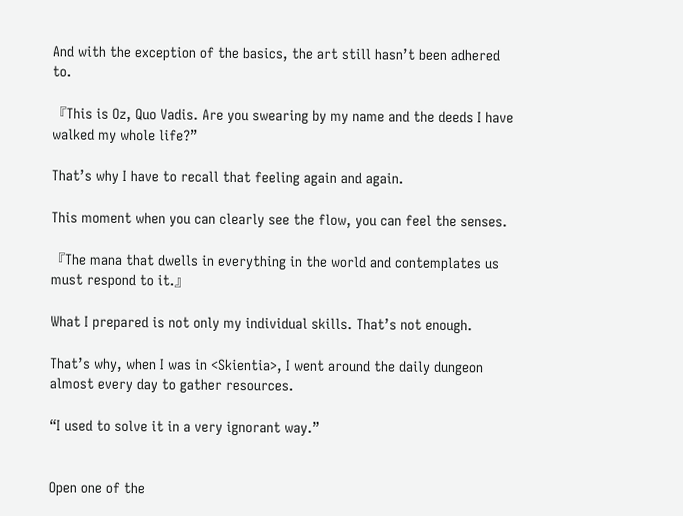And with the exception of the basics, the art still hasn’t been adhered to.

『This is Oz, Quo Vadis. Are you swearing by my name and the deeds I have walked my whole life?”

That’s why I have to recall that feeling again and again.

This moment when you can clearly see the flow, you can feel the senses.

『The mana that dwells in everything in the world and contemplates us must respond to it.』

What I prepared is not only my individual skills. That’s not enough.

That’s why, when I was in <Skientia>, I went around the daily dungeon almost every day to gather resources.

“I used to solve it in a very ignorant way.”


Open one of the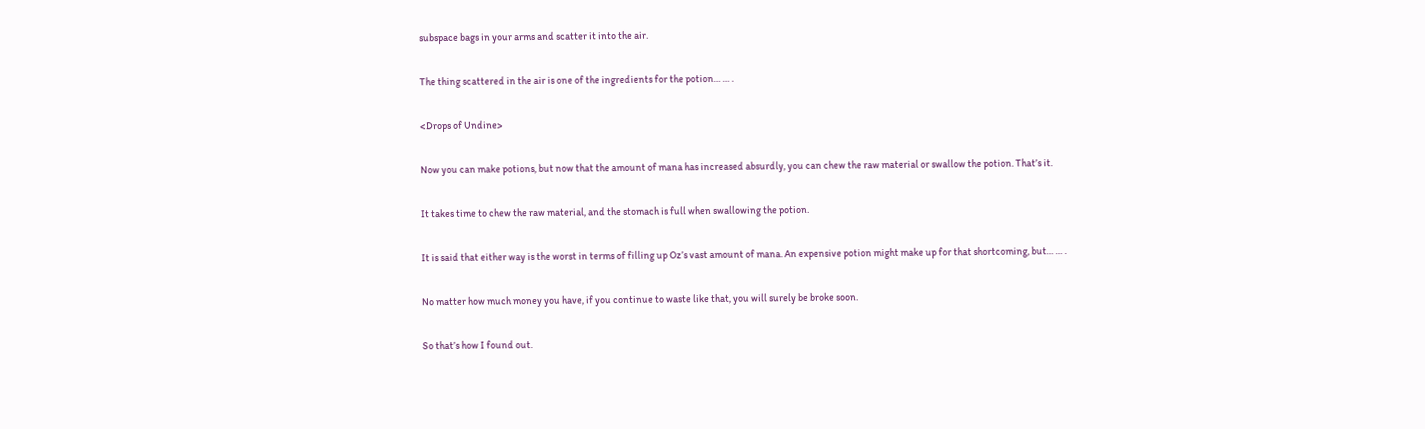subspace bags in your arms and scatter it into the air.

The thing scattered in the air is one of the ingredients for the potion… … .

<Drops of Undine>

Now you can make potions, but now that the amount of mana has increased absurdly, you can chew the raw material or swallow the potion. That’s it.

It takes time to chew the raw material, and the stomach is full when swallowing the potion.

It is said that either way is the worst in terms of filling up Oz’s vast amount of mana. An expensive potion might make up for that shortcoming, but… … .

No matter how much money you have, if you continue to waste like that, you will surely be broke soon.

So that’s how I found out.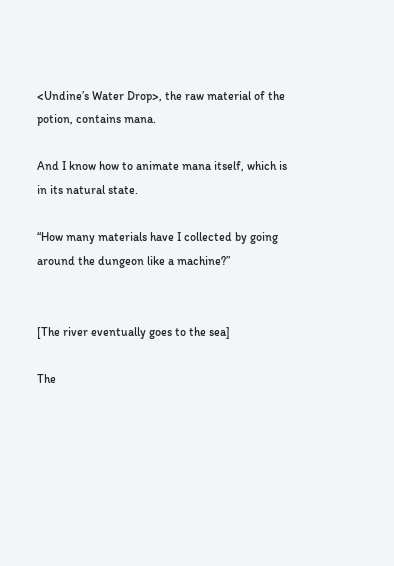<Undine’s Water Drop>, the raw material of the potion, contains mana.

And I know how to animate mana itself, which is in its natural state.

“How many materials have I collected by going around the dungeon like a machine?”


[The river eventually goes to the sea]

The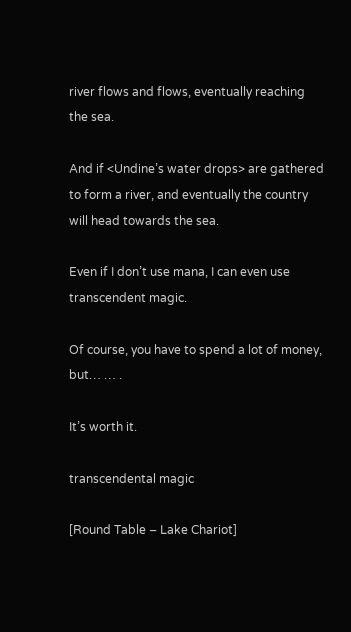river flows and flows, eventually reaching the sea.

And if <Undine’s water drops> are gathered to form a river, and eventually the country will head towards the sea.

Even if I don’t use mana, I can even use transcendent magic.

Of course, you have to spend a lot of money, but… … .

It’s worth it.

transcendental magic

[Round Table – Lake Chariot]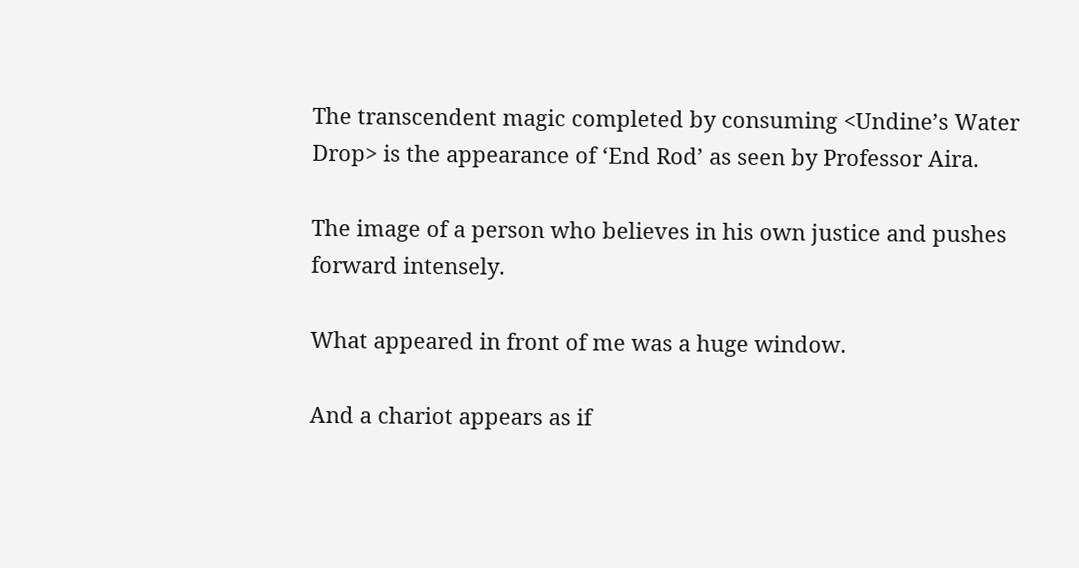The transcendent magic completed by consuming <Undine’s Water Drop> is the appearance of ‘End Rod’ as seen by Professor Aira.

The image of a person who believes in his own justice and pushes forward intensely.

What appeared in front of me was a huge window.

And a chariot appears as if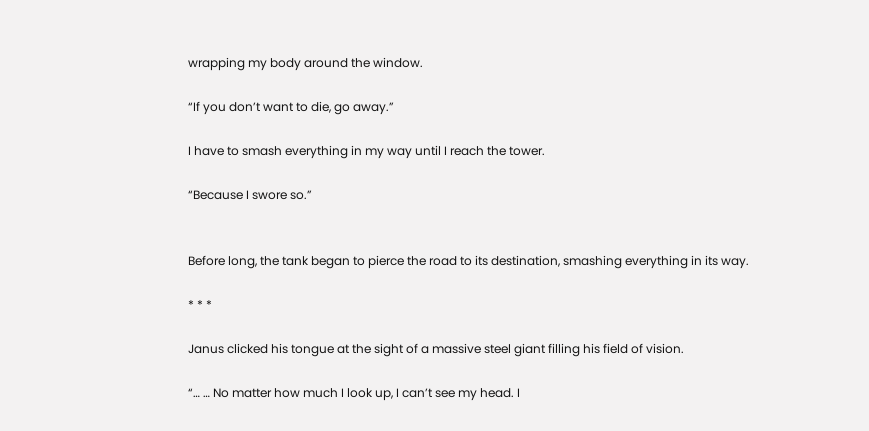wrapping my body around the window.

“If you don’t want to die, go away.”

I have to smash everything in my way until I reach the tower.

“Because I swore so.”


Before long, the tank began to pierce the road to its destination, smashing everything in its way.

* * *

Janus clicked his tongue at the sight of a massive steel giant filling his field of vision.

“… … No matter how much I look up, I can’t see my head. I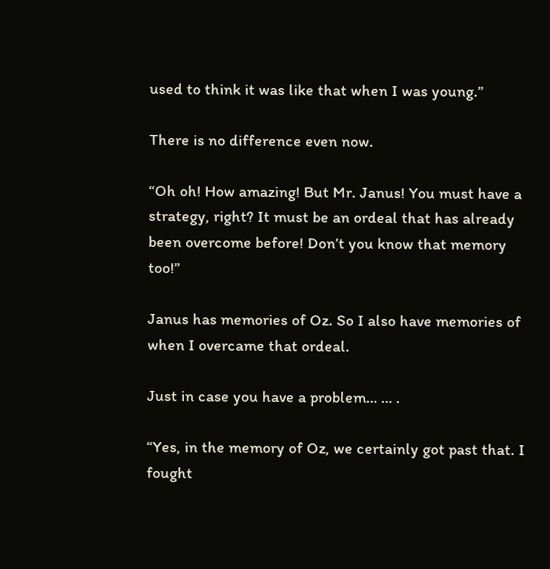used to think it was like that when I was young.”

There is no difference even now.

“Oh oh! How amazing! But Mr. Janus! You must have a strategy, right? It must be an ordeal that has already been overcome before! Don’t you know that memory too!”

Janus has memories of Oz. So I also have memories of when I overcame that ordeal.

Just in case you have a problem… … .

“Yes, in the memory of Oz, we certainly got past that. I fought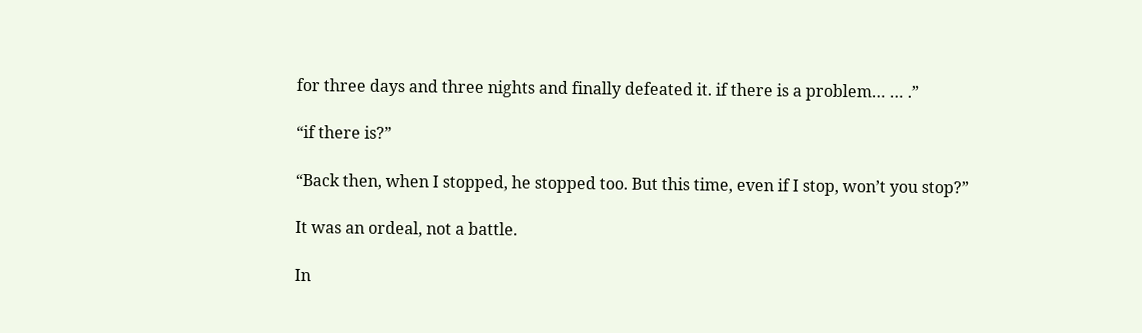for three days and three nights and finally defeated it. if there is a problem… … .”

“if there is?”

“Back then, when I stopped, he stopped too. But this time, even if I stop, won’t you stop?”

It was an ordeal, not a battle.

In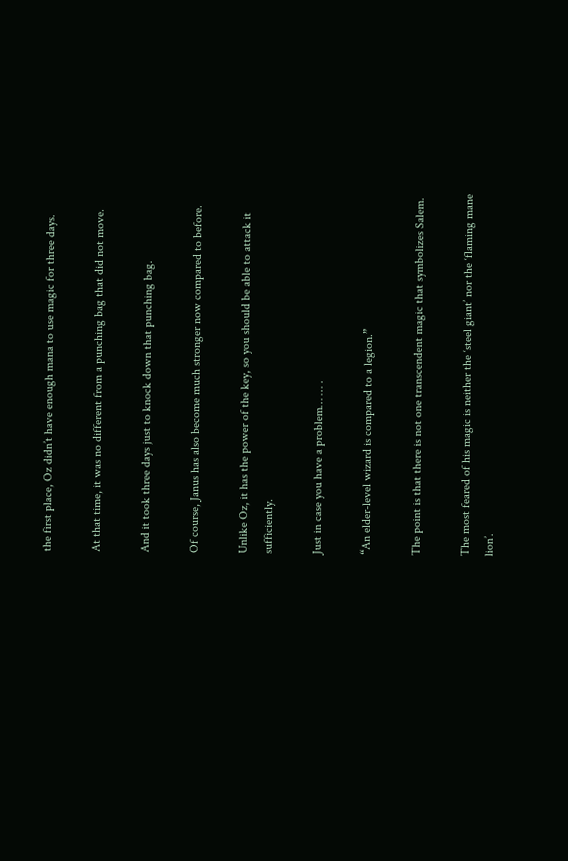the first place, Oz didn’t have enough mana to use magic for three days.

At that time, it was no different from a punching bag that did not move.

And it took three days just to knock down that punching bag.

Of course, Janus has also become much stronger now compared to before.

Unlike Oz, it has the power of the key, so you should be able to attack it sufficiently.

Just in case you have a problem… … .

“An elder-level wizard is compared to a legion.”

The point is that there is not one transcendent magic that symbolizes Salem.

The most feared of his magic is neither the ‘steel giant’ nor the ‘flaming mane lion’.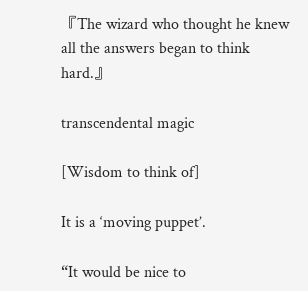『The wizard who thought he knew all the answers began to think hard.』

transcendental magic

[Wisdom to think of]

It is a ‘moving puppet’.

“It would be nice to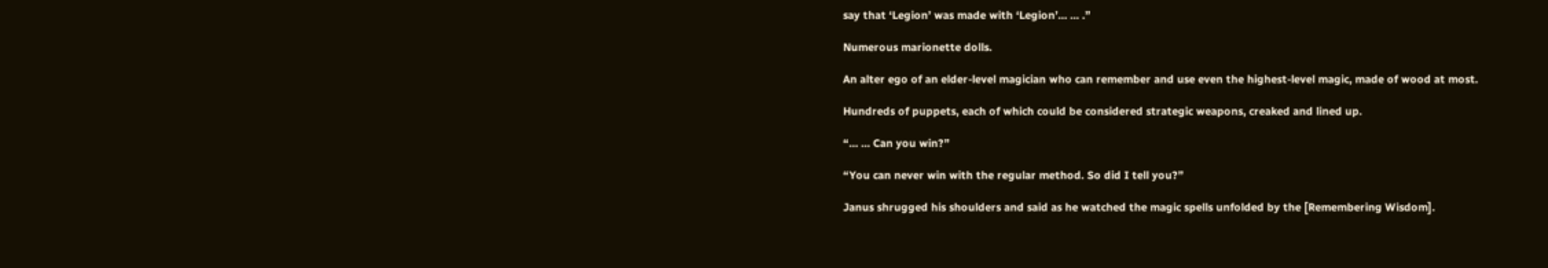say that ‘Legion’ was made with ‘Legion’… … .”

Numerous marionette dolls.

An alter ego of an elder-level magician who can remember and use even the highest-level magic, made of wood at most.

Hundreds of puppets, each of which could be considered strategic weapons, creaked and lined up.

“… … Can you win?”

“You can never win with the regular method. So did I tell you?”

Janus shrugged his shoulders and said as he watched the magic spells unfolded by the [Remembering Wisdom].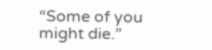“Some of you might die.”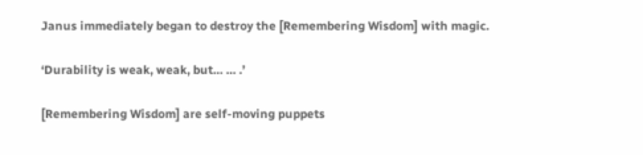Janus immediately began to destroy the [Remembering Wisdom] with magic.

‘Durability is weak, weak, but… … .’

[Remembering Wisdom] are self-moving puppets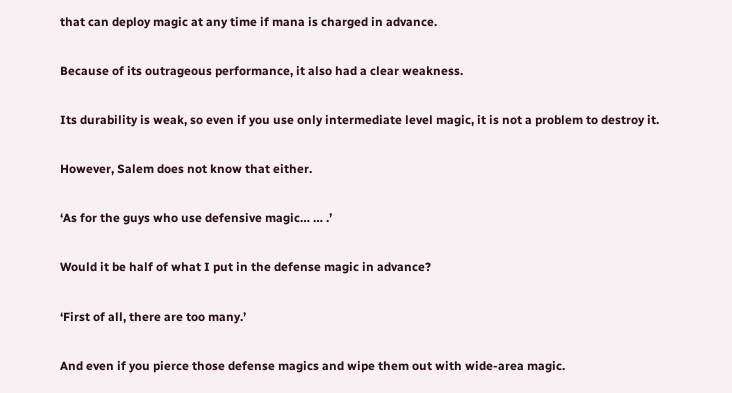that can deploy magic at any time if mana is charged in advance.

Because of its outrageous performance, it also had a clear weakness.

Its durability is weak, so even if you use only intermediate level magic, it is not a problem to destroy it.

However, Salem does not know that either.

‘As for the guys who use defensive magic… … .’

Would it be half of what I put in the defense magic in advance?

‘First of all, there are too many.’

And even if you pierce those defense magics and wipe them out with wide-area magic.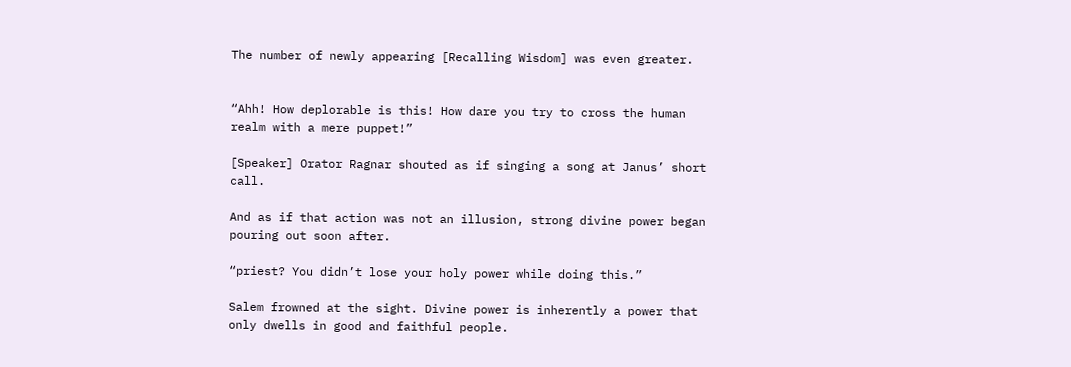The number of newly appearing [Recalling Wisdom] was even greater.


“Ahh! How deplorable is this! How dare you try to cross the human realm with a mere puppet!”

[Speaker] Orator Ragnar shouted as if singing a song at Janus’ short call.

And as if that action was not an illusion, strong divine power began pouring out soon after.

“priest? You didn’t lose your holy power while doing this.”

Salem frowned at the sight. Divine power is inherently a power that only dwells in good and faithful people.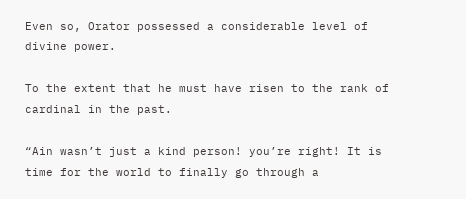Even so, Orator possessed a considerable level of divine power.

To the extent that he must have risen to the rank of cardinal in the past.

“Ain wasn’t just a kind person! you’re right! It is time for the world to finally go through a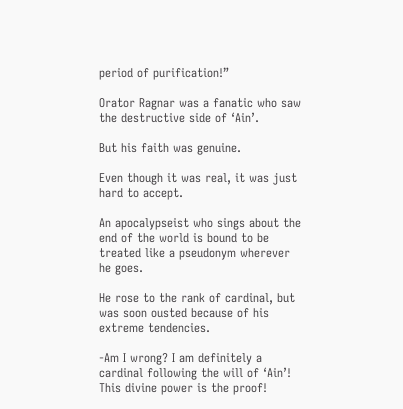period of purification!”

Orator Ragnar was a fanatic who saw the destructive side of ‘Ain’.

But his faith was genuine.

Even though it was real, it was just hard to accept.

An apocalypseist who sings about the end of the world is bound to be treated like a pseudonym wherever he goes.

He rose to the rank of cardinal, but was soon ousted because of his extreme tendencies.

-Am I wrong? I am definitely a cardinal following the will of ‘Ain’! This divine power is the proof!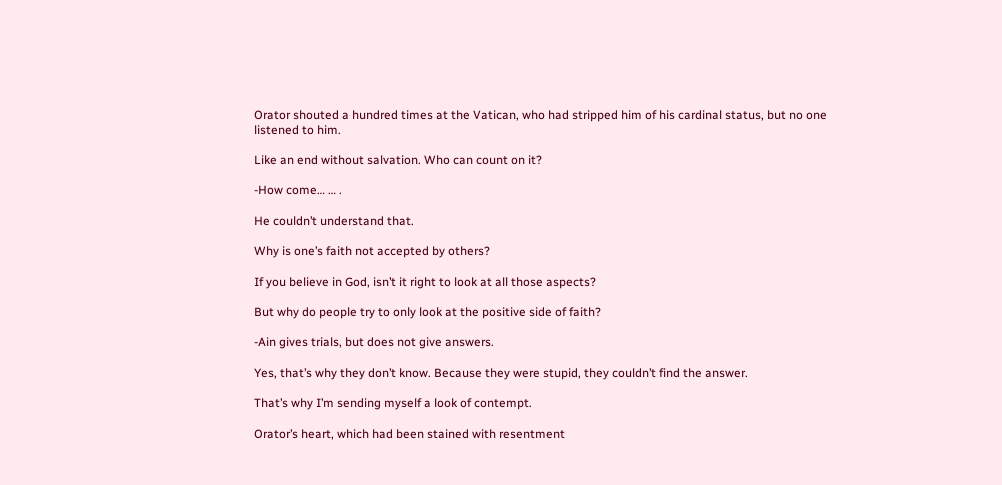Orator shouted a hundred times at the Vatican, who had stripped him of his cardinal status, but no one listened to him.

Like an end without salvation. Who can count on it?

-How come… … .

He couldn’t understand that.

Why is one’s faith not accepted by others?

If you believe in God, isn’t it right to look at all those aspects?

But why do people try to only look at the positive side of faith?

-Ain gives trials, but does not give answers.

Yes, that’s why they don’t know. Because they were stupid, they couldn’t find the answer.

That’s why I’m sending myself a look of contempt.

Orator’s heart, which had been stained with resentment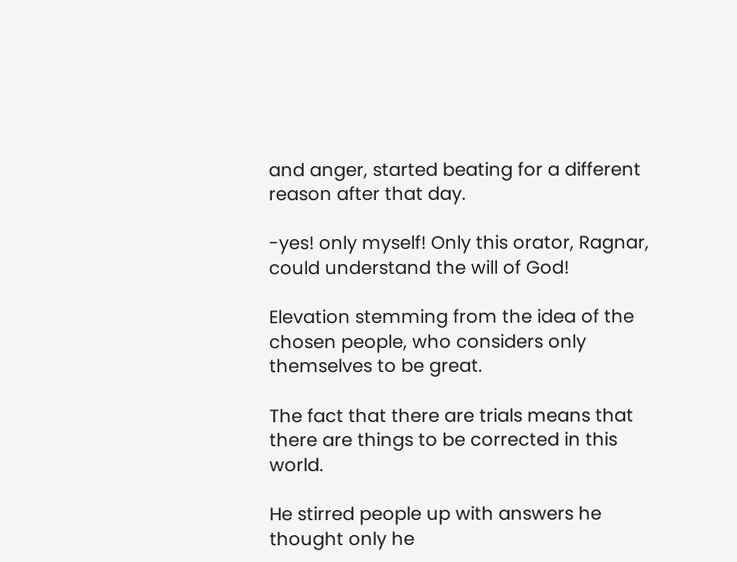and anger, started beating for a different reason after that day.

-yes! only myself! Only this orator, Ragnar, could understand the will of God!

Elevation stemming from the idea of the chosen people, who considers only themselves to be great.

The fact that there are trials means that there are things to be corrected in this world.

He stirred people up with answers he thought only he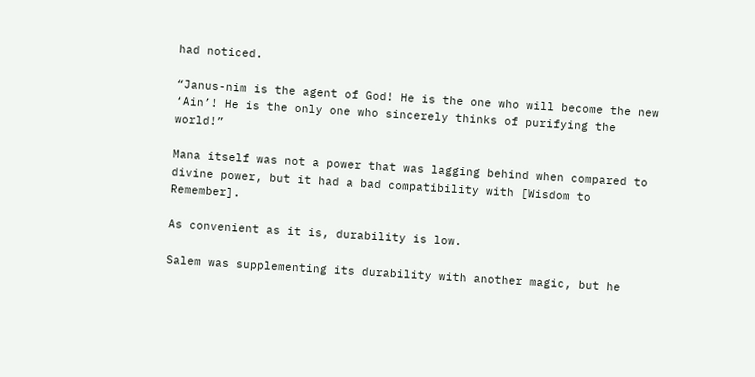had noticed.

“Janus-nim is the agent of God! He is the one who will become the new ‘Ain’! He is the only one who sincerely thinks of purifying the world!”

Mana itself was not a power that was lagging behind when compared to divine power, but it had a bad compatibility with [Wisdom to Remember].

As convenient as it is, durability is low.

Salem was supplementing its durability with another magic, but he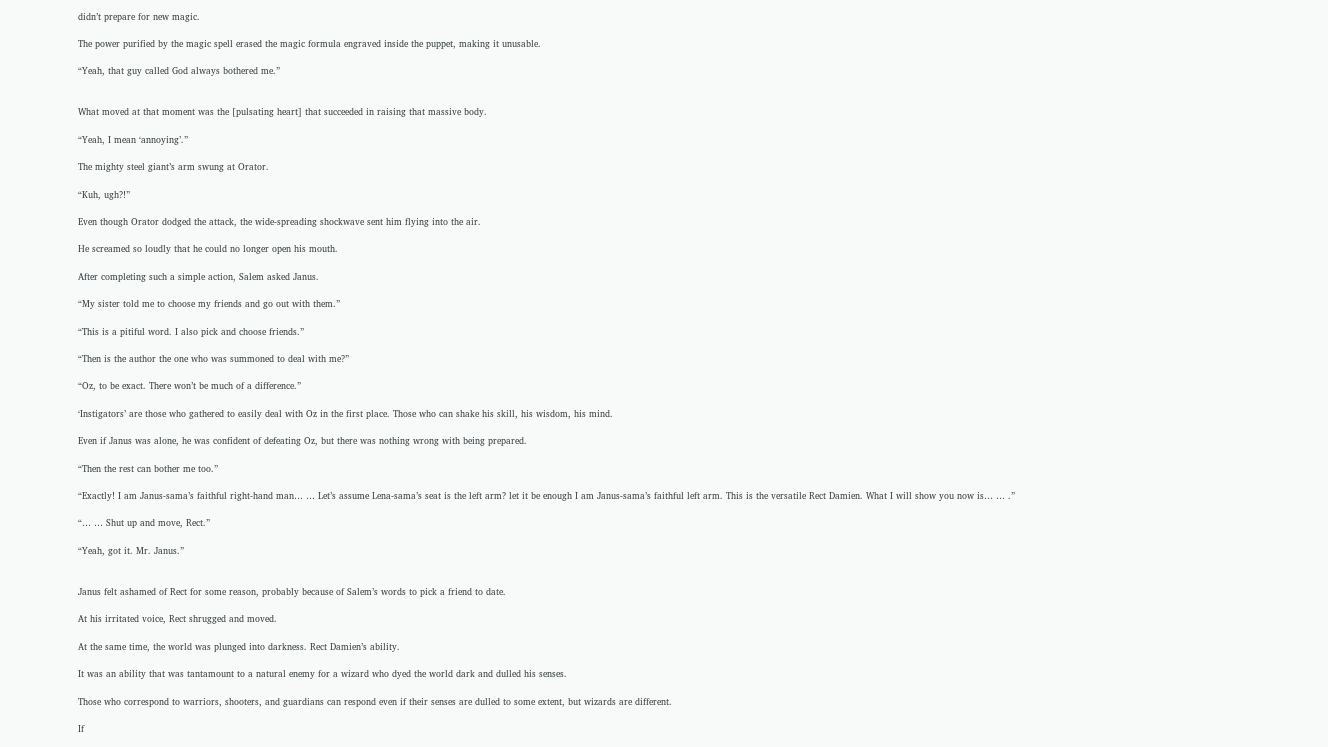didn’t prepare for new magic.

The power purified by the magic spell erased the magic formula engraved inside the puppet, making it unusable.

“Yeah, that guy called God always bothered me.”


What moved at that moment was the [pulsating heart] that succeeded in raising that massive body.

“Yeah, I mean ‘annoying’.”

The mighty steel giant’s arm swung at Orator.

“Kuh, ugh?!”

Even though Orator dodged the attack, the wide-spreading shockwave sent him flying into the air.

He screamed so loudly that he could no longer open his mouth.

After completing such a simple action, Salem asked Janus.

“My sister told me to choose my friends and go out with them.”

“This is a pitiful word. I also pick and choose friends.”

“Then is the author the one who was summoned to deal with me?”

“Oz, to be exact. There won’t be much of a difference.”

‘Instigators’ are those who gathered to easily deal with Oz in the first place. Those who can shake his skill, his wisdom, his mind.

Even if Janus was alone, he was confident of defeating Oz, but there was nothing wrong with being prepared.

“Then the rest can bother me too.”

“Exactly! I am Janus-sama’s faithful right-hand man… … Let’s assume Lena-sama’s seat is the left arm? let it be enough I am Janus-sama’s faithful left arm. This is the versatile Rect Damien. What I will show you now is… … .”

“… … Shut up and move, Rect.”

“Yeah, got it. Mr. Janus.”


Janus felt ashamed of Rect for some reason, probably because of Salem’s words to pick a friend to date.

At his irritated voice, Rect shrugged and moved.

At the same time, the world was plunged into darkness. Rect Damien’s ability.

It was an ability that was tantamount to a natural enemy for a wizard who dyed the world dark and dulled his senses.

Those who correspond to warriors, shooters, and guardians can respond even if their senses are dulled to some extent, but wizards are different.

If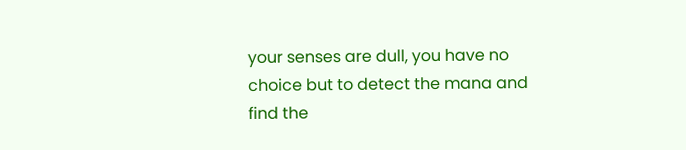your senses are dull, you have no choice but to detect the mana and find the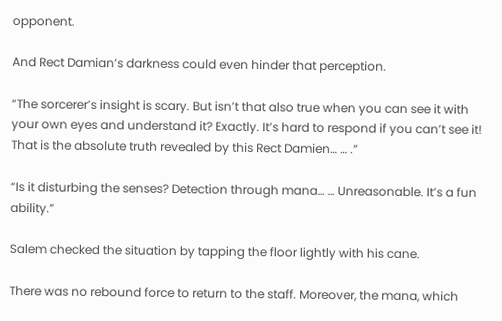opponent.

And Rect Damian’s darkness could even hinder that perception.

“The sorcerer’s insight is scary. But isn’t that also true when you can see it with your own eyes and understand it? Exactly. It’s hard to respond if you can’t see it! That is the absolute truth revealed by this Rect Damien… … .”

“Is it disturbing the senses? Detection through mana… … Unreasonable. It’s a fun ability.”

Salem checked the situation by tapping the floor lightly with his cane.

There was no rebound force to return to the staff. Moreover, the mana, which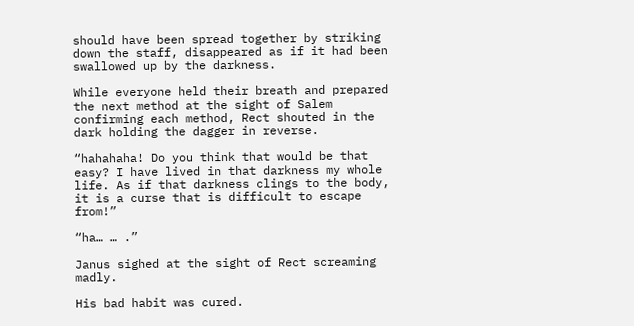should have been spread together by striking down the staff, disappeared as if it had been swallowed up by the darkness.

While everyone held their breath and prepared the next method at the sight of Salem confirming each method, Rect shouted in the dark holding the dagger in reverse.

“hahahaha! Do you think that would be that easy? I have lived in that darkness my whole life. As if that darkness clings to the body, it is a curse that is difficult to escape from!”

“ha… … .”

Janus sighed at the sight of Rect screaming madly.

His bad habit was cured.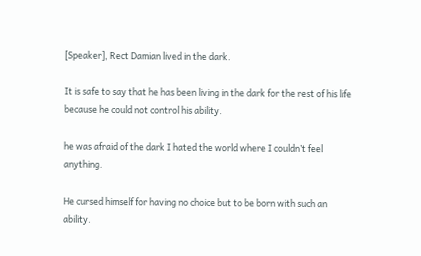[Speaker], Rect Damian lived in the dark.

It is safe to say that he has been living in the dark for the rest of his life because he could not control his ability.

he was afraid of the dark I hated the world where I couldn’t feel anything.

He cursed himself for having no choice but to be born with such an ability.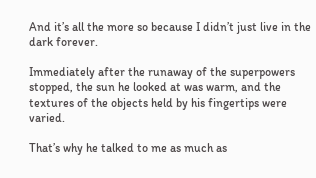And it’s all the more so because I didn’t just live in the dark forever.

Immediately after the runaway of the superpowers stopped, the sun he looked at was warm, and the textures of the objects held by his fingertips were varied.

That’s why he talked to me as much as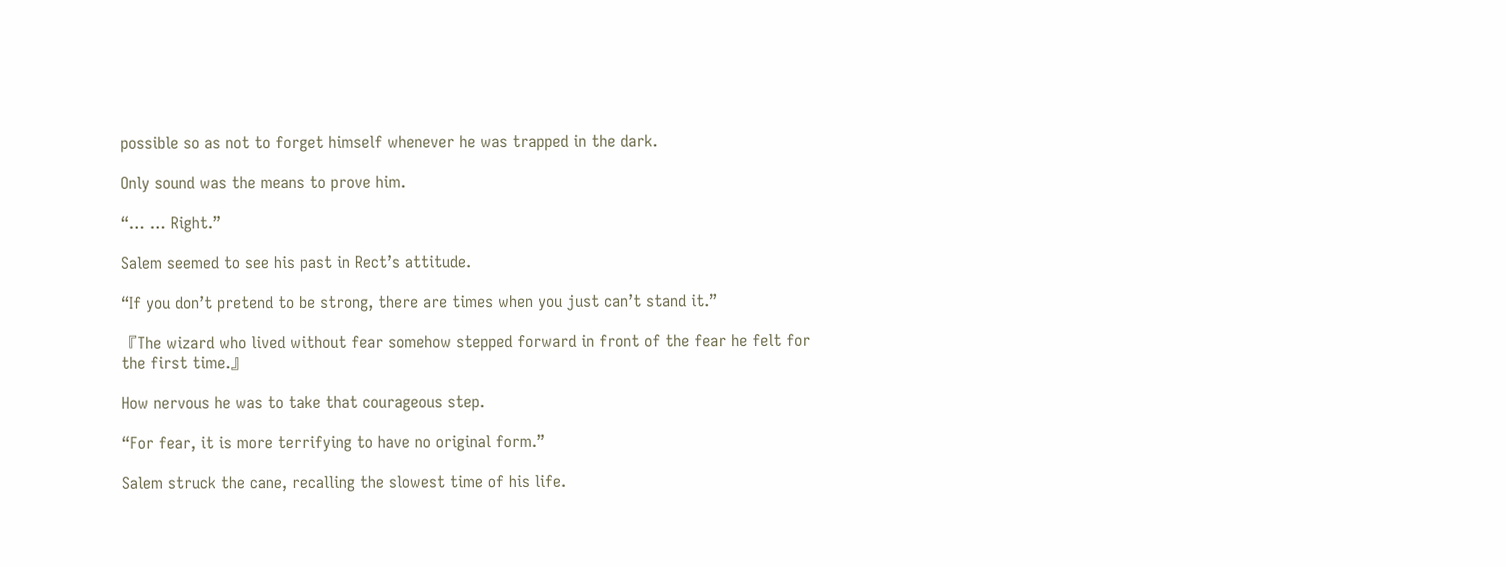possible so as not to forget himself whenever he was trapped in the dark.

Only sound was the means to prove him.

“… … Right.”

Salem seemed to see his past in Rect’s attitude.

“If you don’t pretend to be strong, there are times when you just can’t stand it.”

『The wizard who lived without fear somehow stepped forward in front of the fear he felt for the first time.』

How nervous he was to take that courageous step.

“For fear, it is more terrifying to have no original form.”

Salem struck the cane, recalling the slowest time of his life.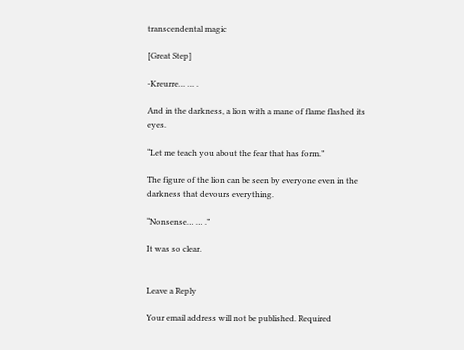transcendental magic

[Great Step]

-Kreurre… … .

And in the darkness, a lion with a mane of flame flashed its eyes.

“Let me teach you about the fear that has form.”

The figure of the lion can be seen by everyone even in the darkness that devours everything.

“Nonsense… … .”

It was so clear.


Leave a Reply

Your email address will not be published. Required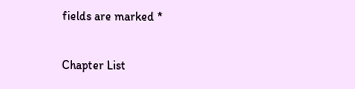fields are marked *

Chapter List